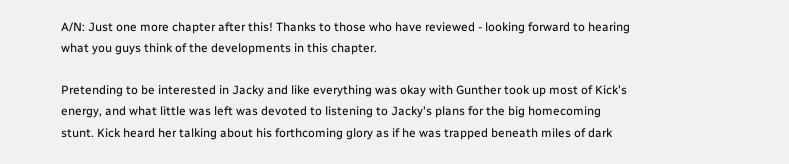A/N: Just one more chapter after this! Thanks to those who have reviewed - looking forward to hearing what you guys think of the developments in this chapter.

Pretending to be interested in Jacky and like everything was okay with Gunther took up most of Kick's energy, and what little was left was devoted to listening to Jacky's plans for the big homecoming stunt. Kick heard her talking about his forthcoming glory as if he was trapped beneath miles of dark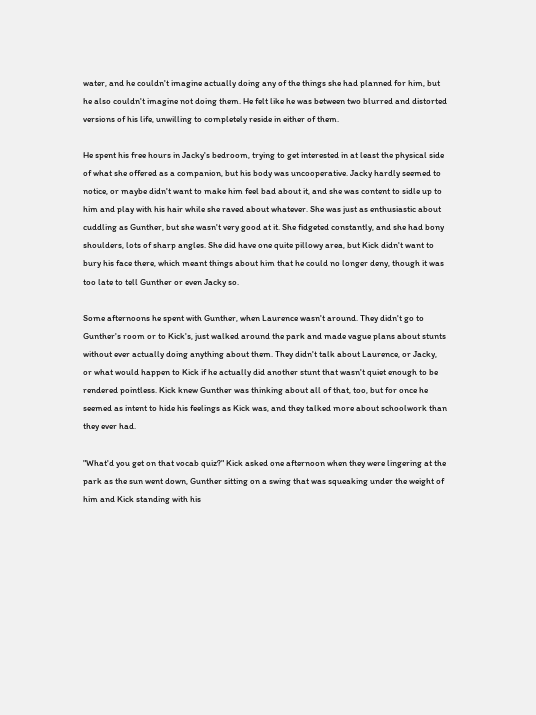water, and he couldn't imagine actually doing any of the things she had planned for him, but he also couldn't imagine not doing them. He felt like he was between two blurred and distorted versions of his life, unwilling to completely reside in either of them.

He spent his free hours in Jacky's bedroom, trying to get interested in at least the physical side of what she offered as a companion, but his body was uncooperative. Jacky hardly seemed to notice, or maybe didn't want to make him feel bad about it, and she was content to sidle up to him and play with his hair while she raved about whatever. She was just as enthusiastic about cuddling as Gunther, but she wasn't very good at it. She fidgeted constantly, and she had bony shoulders, lots of sharp angles. She did have one quite pillowy area, but Kick didn't want to bury his face there, which meant things about him that he could no longer deny, though it was too late to tell Gunther or even Jacky so.

Some afternoons he spent with Gunther, when Laurence wasn't around. They didn't go to Gunther's room or to Kick's, just walked around the park and made vague plans about stunts without ever actually doing anything about them. They didn't talk about Laurence, or Jacky, or what would happen to Kick if he actually did another stunt that wasn't quiet enough to be rendered pointless. Kick knew Gunther was thinking about all of that, too, but for once he seemed as intent to hide his feelings as Kick was, and they talked more about schoolwork than they ever had.

"What'd you get on that vocab quiz?" Kick asked one afternoon when they were lingering at the park as the sun went down, Gunther sitting on a swing that was squeaking under the weight of him and Kick standing with his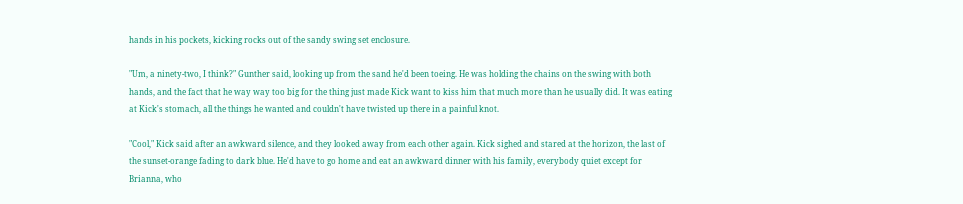hands in his pockets, kicking rocks out of the sandy swing set enclosure.

"Um, a ninety-two, I think?" Gunther said, looking up from the sand he'd been toeing. He was holding the chains on the swing with both hands, and the fact that he way way too big for the thing just made Kick want to kiss him that much more than he usually did. It was eating at Kick's stomach, all the things he wanted and couldn't have twisted up there in a painful knot.

"Cool," Kick said after an awkward silence, and they looked away from each other again. Kick sighed and stared at the horizon, the last of the sunset-orange fading to dark blue. He'd have to go home and eat an awkward dinner with his family, everybody quiet except for Brianna, who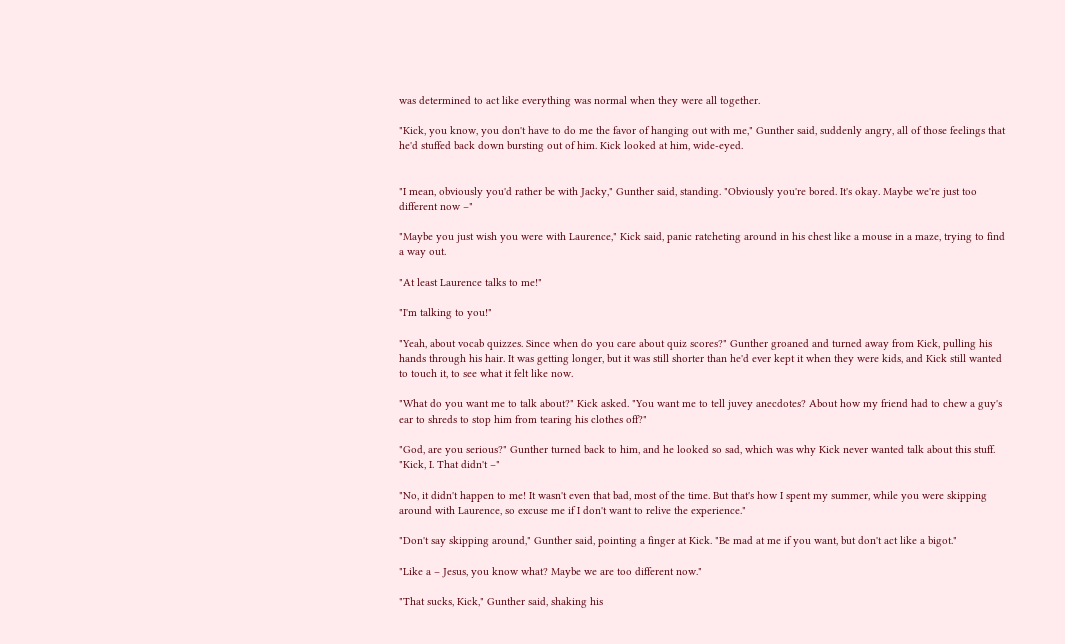was determined to act like everything was normal when they were all together.

"Kick, you know, you don't have to do me the favor of hanging out with me," Gunther said, suddenly angry, all of those feelings that he'd stuffed back down bursting out of him. Kick looked at him, wide-eyed.


"I mean, obviously you'd rather be with Jacky," Gunther said, standing. "Obviously you're bored. It's okay. Maybe we're just too different now –"

"Maybe you just wish you were with Laurence," Kick said, panic ratcheting around in his chest like a mouse in a maze, trying to find a way out.

"At least Laurence talks to me!"

"I'm talking to you!"

"Yeah, about vocab quizzes. Since when do you care about quiz scores?" Gunther groaned and turned away from Kick, pulling his hands through his hair. It was getting longer, but it was still shorter than he'd ever kept it when they were kids, and Kick still wanted to touch it, to see what it felt like now.

"What do you want me to talk about?" Kick asked. "You want me to tell juvey anecdotes? About how my friend had to chew a guy's ear to shreds to stop him from tearing his clothes off?"

"God, are you serious?" Gunther turned back to him, and he looked so sad, which was why Kick never wanted talk about this stuff. "Kick, I. That didn't –"

"No, it didn't happen to me! It wasn't even that bad, most of the time. But that's how I spent my summer, while you were skipping around with Laurence, so excuse me if I don't want to relive the experience."

"Don't say skipping around," Gunther said, pointing a finger at Kick. "Be mad at me if you want, but don't act like a bigot."

"Like a – Jesus, you know what? Maybe we are too different now."

"That sucks, Kick," Gunther said, shaking his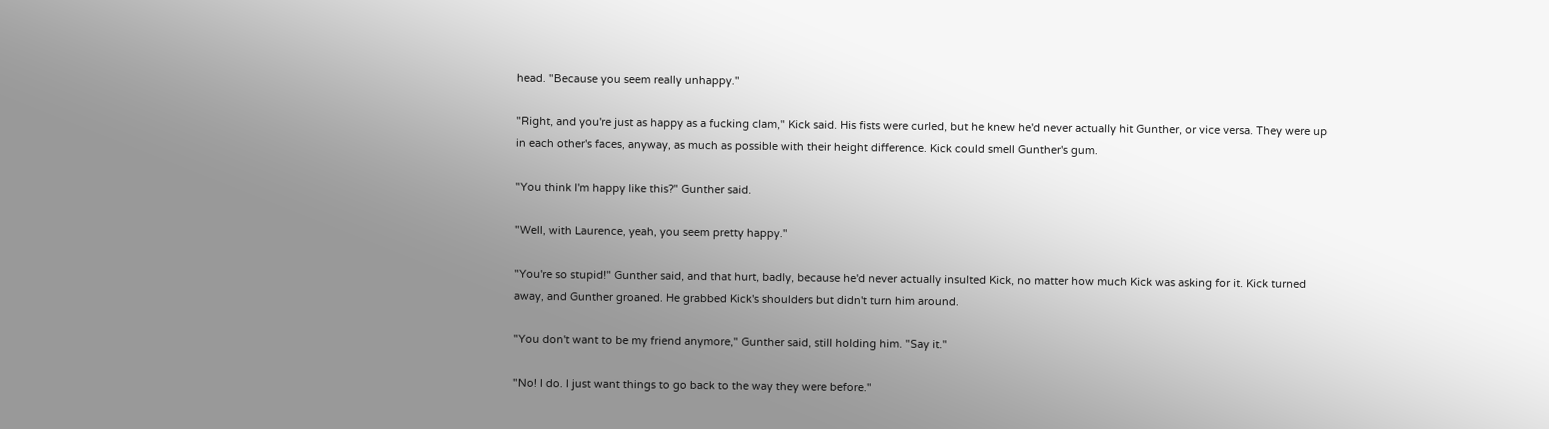head. "Because you seem really unhappy."

"Right, and you're just as happy as a fucking clam," Kick said. His fists were curled, but he knew he'd never actually hit Gunther, or vice versa. They were up in each other's faces, anyway, as much as possible with their height difference. Kick could smell Gunther's gum.

"You think I'm happy like this?" Gunther said.

"Well, with Laurence, yeah, you seem pretty happy."

"You're so stupid!" Gunther said, and that hurt, badly, because he'd never actually insulted Kick, no matter how much Kick was asking for it. Kick turned away, and Gunther groaned. He grabbed Kick's shoulders but didn't turn him around.

"You don't want to be my friend anymore," Gunther said, still holding him. "Say it."

"No! I do. I just want things to go back to the way they were before."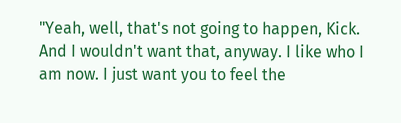"Yeah, well, that's not going to happen, Kick. And I wouldn't want that, anyway. I like who I am now. I just want you to feel the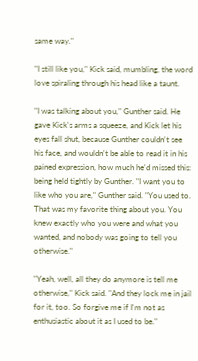same way."

"I still like you," Kick said, mumbling, the word love spiraling through his head like a taunt.

"I was talking about you," Gunther said. He gave Kick's arms a squeeze, and Kick let his eyes fall shut, because Gunther couldn't see his face, and wouldn't be able to read it in his pained expression, how much he'd missed this: being held tightly by Gunther. "I want you to like who you are," Gunther said. "You used to. That was my favorite thing about you. You knew exactly who you were and what you wanted, and nobody was going to tell you otherwise."

"Yeah, well, all they do anymore is tell me otherwise," Kick said. "And they lock me in jail for it, too. So forgive me if I'm not as enthusiastic about it as I used to be."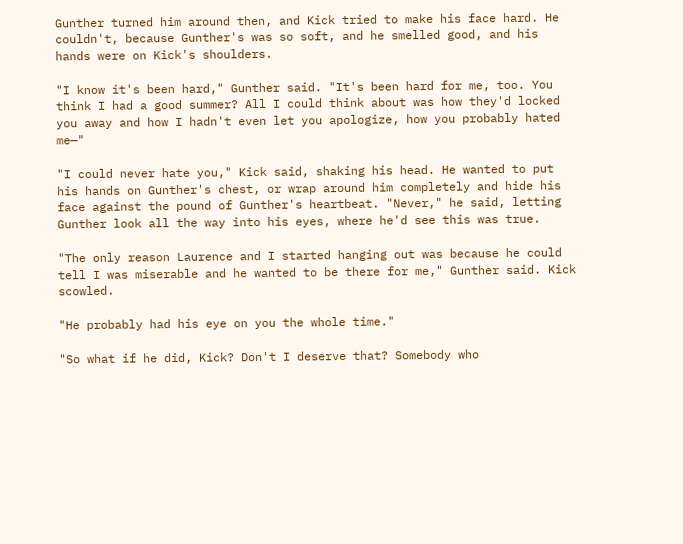Gunther turned him around then, and Kick tried to make his face hard. He couldn't, because Gunther's was so soft, and he smelled good, and his hands were on Kick's shoulders.

"I know it's been hard," Gunther said. "It's been hard for me, too. You think I had a good summer? All I could think about was how they'd locked you away and how I hadn't even let you apologize, how you probably hated me—"

"I could never hate you," Kick said, shaking his head. He wanted to put his hands on Gunther's chest, or wrap around him completely and hide his face against the pound of Gunther's heartbeat. "Never," he said, letting Gunther look all the way into his eyes, where he'd see this was true.

"The only reason Laurence and I started hanging out was because he could tell I was miserable and he wanted to be there for me," Gunther said. Kick scowled.

"He probably had his eye on you the whole time."

"So what if he did, Kick? Don't I deserve that? Somebody who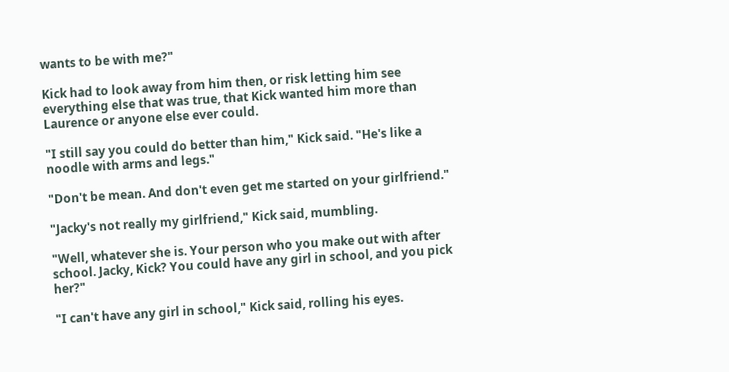wants to be with me?"

Kick had to look away from him then, or risk letting him see everything else that was true, that Kick wanted him more than Laurence or anyone else ever could.

"I still say you could do better than him," Kick said. "He's like a noodle with arms and legs."

"Don't be mean. And don't even get me started on your girlfriend."

"Jacky's not really my girlfriend," Kick said, mumbling.

"Well, whatever she is. Your person who you make out with after school. Jacky, Kick? You could have any girl in school, and you pick her?"

"I can't have any girl in school," Kick said, rolling his eyes.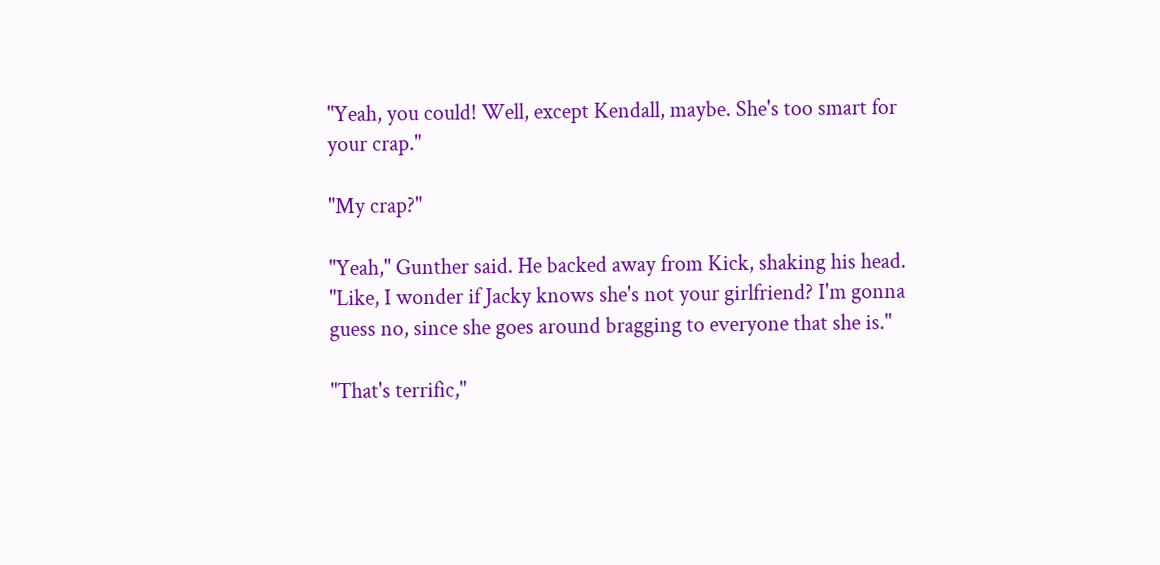"Yeah, you could! Well, except Kendall, maybe. She's too smart for your crap."

"My crap?"

"Yeah," Gunther said. He backed away from Kick, shaking his head. "Like, I wonder if Jacky knows she's not your girlfriend? I'm gonna guess no, since she goes around bragging to everyone that she is."

"That's terrific,"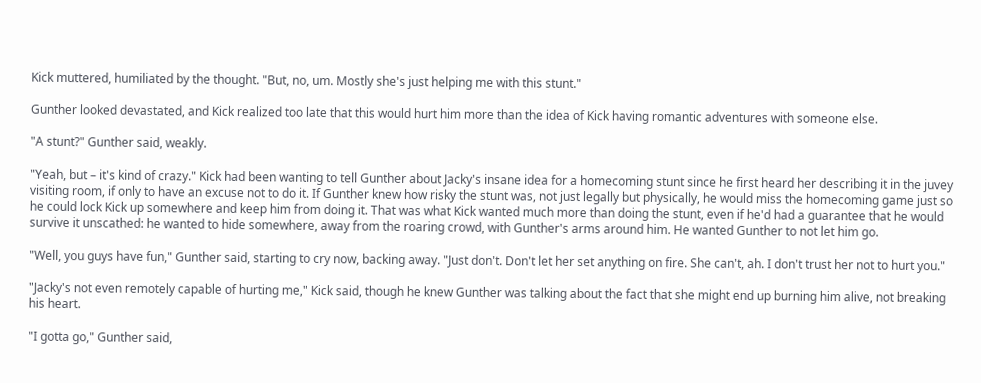Kick muttered, humiliated by the thought. "But, no, um. Mostly she's just helping me with this stunt."

Gunther looked devastated, and Kick realized too late that this would hurt him more than the idea of Kick having romantic adventures with someone else.

"A stunt?" Gunther said, weakly.

"Yeah, but – it's kind of crazy." Kick had been wanting to tell Gunther about Jacky's insane idea for a homecoming stunt since he first heard her describing it in the juvey visiting room, if only to have an excuse not to do it. If Gunther knew how risky the stunt was, not just legally but physically, he would miss the homecoming game just so he could lock Kick up somewhere and keep him from doing it. That was what Kick wanted much more than doing the stunt, even if he'd had a guarantee that he would survive it unscathed: he wanted to hide somewhere, away from the roaring crowd, with Gunther's arms around him. He wanted Gunther to not let him go.

"Well, you guys have fun," Gunther said, starting to cry now, backing away. "Just don't. Don't let her set anything on fire. She can't, ah. I don't trust her not to hurt you."

"Jacky's not even remotely capable of hurting me," Kick said, though he knew Gunther was talking about the fact that she might end up burning him alive, not breaking his heart.

"I gotta go," Gunther said,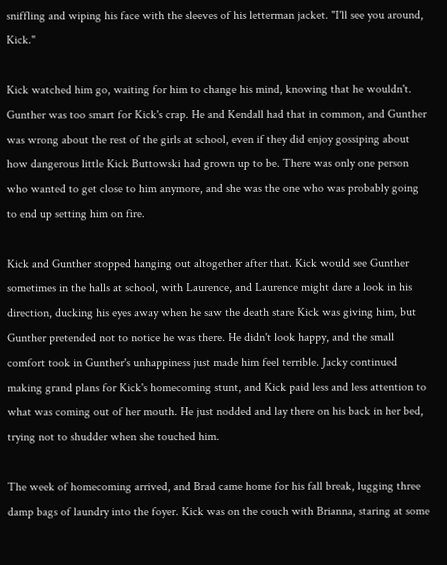sniffling and wiping his face with the sleeves of his letterman jacket. "I'll see you around, Kick."

Kick watched him go, waiting for him to change his mind, knowing that he wouldn't. Gunther was too smart for Kick's crap. He and Kendall had that in common, and Gunther was wrong about the rest of the girls at school, even if they did enjoy gossiping about how dangerous little Kick Buttowski had grown up to be. There was only one person who wanted to get close to him anymore, and she was the one who was probably going to end up setting him on fire.

Kick and Gunther stopped hanging out altogether after that. Kick would see Gunther sometimes in the halls at school, with Laurence, and Laurence might dare a look in his direction, ducking his eyes away when he saw the death stare Kick was giving him, but Gunther pretended not to notice he was there. He didn't look happy, and the small comfort took in Gunther's unhappiness just made him feel terrible. Jacky continued making grand plans for Kick's homecoming stunt, and Kick paid less and less attention to what was coming out of her mouth. He just nodded and lay there on his back in her bed, trying not to shudder when she touched him.

The week of homecoming arrived, and Brad came home for his fall break, lugging three damp bags of laundry into the foyer. Kick was on the couch with Brianna, staring at some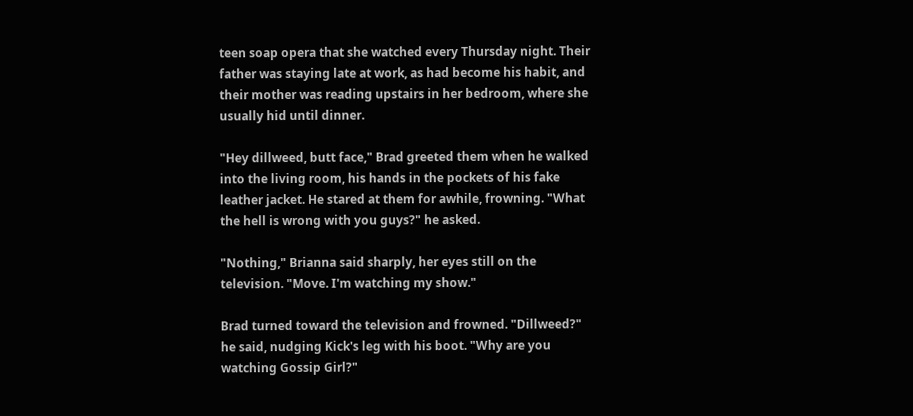teen soap opera that she watched every Thursday night. Their father was staying late at work, as had become his habit, and their mother was reading upstairs in her bedroom, where she usually hid until dinner.

"Hey dillweed, butt face," Brad greeted them when he walked into the living room, his hands in the pockets of his fake leather jacket. He stared at them for awhile, frowning. "What the hell is wrong with you guys?" he asked.

"Nothing," Brianna said sharply, her eyes still on the television. "Move. I'm watching my show."

Brad turned toward the television and frowned. "Dillweed?" he said, nudging Kick's leg with his boot. "Why are you watching Gossip Girl?"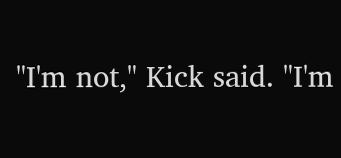"I'm not," Kick said. "I'm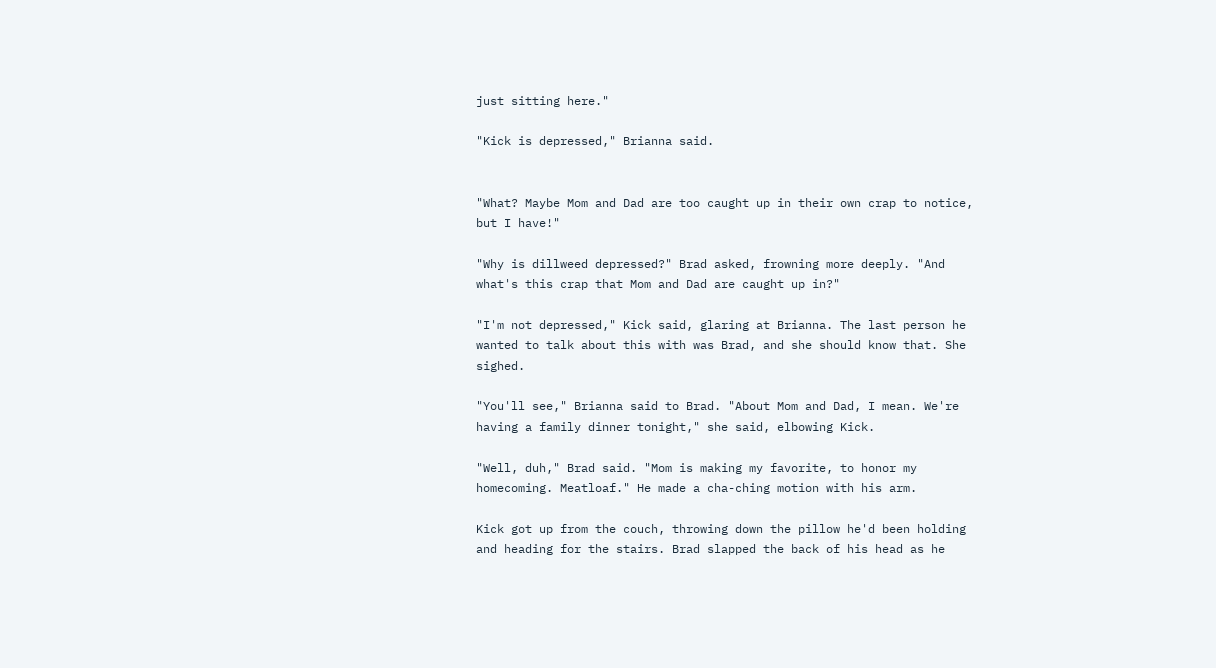just sitting here."

"Kick is depressed," Brianna said.


"What? Maybe Mom and Dad are too caught up in their own crap to notice, but I have!"

"Why is dillweed depressed?" Brad asked, frowning more deeply. "And what's this crap that Mom and Dad are caught up in?"

"I'm not depressed," Kick said, glaring at Brianna. The last person he wanted to talk about this with was Brad, and she should know that. She sighed.

"You'll see," Brianna said to Brad. "About Mom and Dad, I mean. We're having a family dinner tonight," she said, elbowing Kick.

"Well, duh," Brad said. "Mom is making my favorite, to honor my homecoming. Meatloaf." He made a cha-ching motion with his arm.

Kick got up from the couch, throwing down the pillow he'd been holding and heading for the stairs. Brad slapped the back of his head as he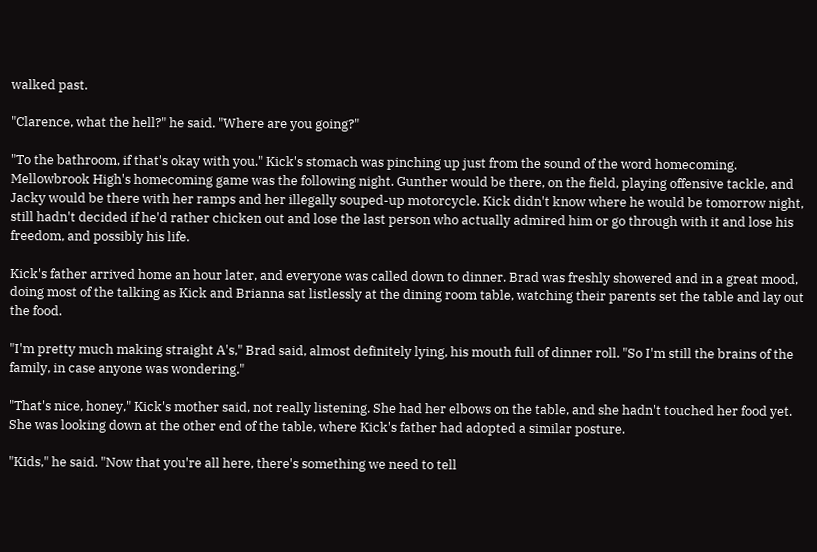walked past.

"Clarence, what the hell?" he said. "Where are you going?"

"To the bathroom, if that's okay with you." Kick's stomach was pinching up just from the sound of the word homecoming. Mellowbrook High's homecoming game was the following night. Gunther would be there, on the field, playing offensive tackle, and Jacky would be there with her ramps and her illegally souped-up motorcycle. Kick didn't know where he would be tomorrow night, still hadn't decided if he'd rather chicken out and lose the last person who actually admired him or go through with it and lose his freedom, and possibly his life.

Kick's father arrived home an hour later, and everyone was called down to dinner. Brad was freshly showered and in a great mood, doing most of the talking as Kick and Brianna sat listlessly at the dining room table, watching their parents set the table and lay out the food.

"I'm pretty much making straight A's," Brad said, almost definitely lying, his mouth full of dinner roll. "So I'm still the brains of the family, in case anyone was wondering."

"That's nice, honey," Kick's mother said, not really listening. She had her elbows on the table, and she hadn't touched her food yet. She was looking down at the other end of the table, where Kick's father had adopted a similar posture.

"Kids," he said. "Now that you're all here, there's something we need to tell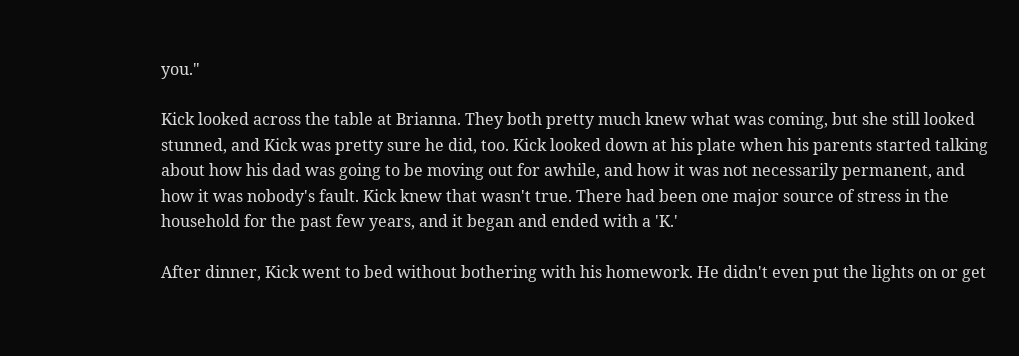you."

Kick looked across the table at Brianna. They both pretty much knew what was coming, but she still looked stunned, and Kick was pretty sure he did, too. Kick looked down at his plate when his parents started talking about how his dad was going to be moving out for awhile, and how it was not necessarily permanent, and how it was nobody's fault. Kick knew that wasn't true. There had been one major source of stress in the household for the past few years, and it began and ended with a 'K.'

After dinner, Kick went to bed without bothering with his homework. He didn't even put the lights on or get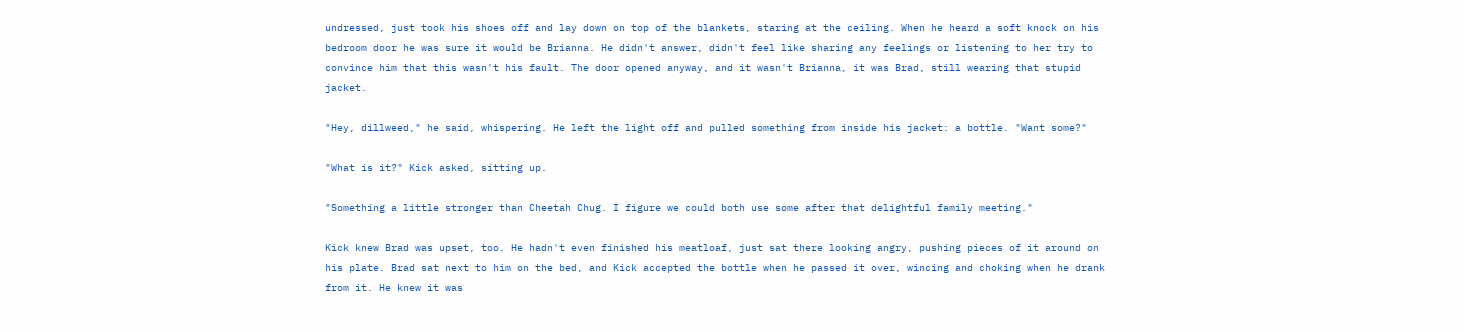undressed, just took his shoes off and lay down on top of the blankets, staring at the ceiling. When he heard a soft knock on his bedroom door he was sure it would be Brianna. He didn't answer, didn't feel like sharing any feelings or listening to her try to convince him that this wasn't his fault. The door opened anyway, and it wasn't Brianna, it was Brad, still wearing that stupid jacket.

"Hey, dillweed," he said, whispering. He left the light off and pulled something from inside his jacket: a bottle. "Want some?"

"What is it?" Kick asked, sitting up.

"Something a little stronger than Cheetah Chug. I figure we could both use some after that delightful family meeting."

Kick knew Brad was upset, too. He hadn't even finished his meatloaf, just sat there looking angry, pushing pieces of it around on his plate. Brad sat next to him on the bed, and Kick accepted the bottle when he passed it over, wincing and choking when he drank from it. He knew it was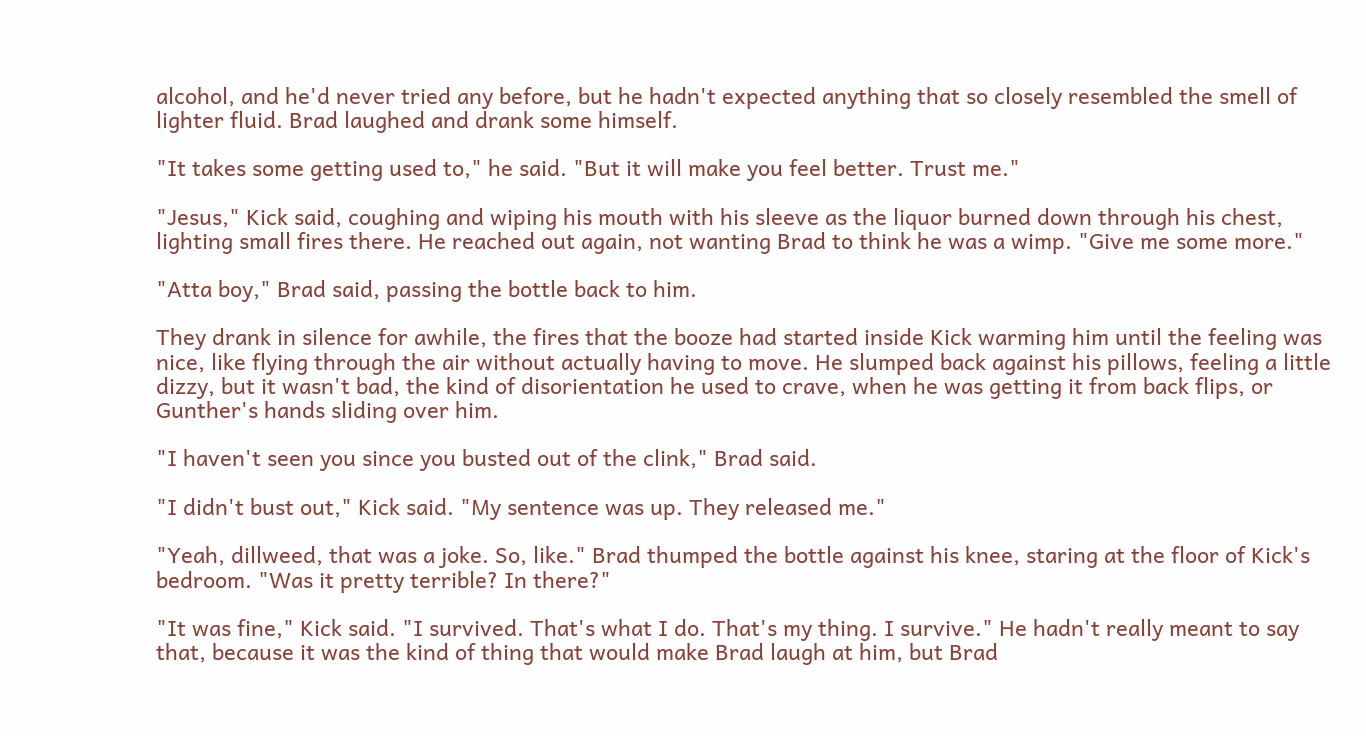alcohol, and he'd never tried any before, but he hadn't expected anything that so closely resembled the smell of lighter fluid. Brad laughed and drank some himself.

"It takes some getting used to," he said. "But it will make you feel better. Trust me."

"Jesus," Kick said, coughing and wiping his mouth with his sleeve as the liquor burned down through his chest, lighting small fires there. He reached out again, not wanting Brad to think he was a wimp. "Give me some more."

"Atta boy," Brad said, passing the bottle back to him.

They drank in silence for awhile, the fires that the booze had started inside Kick warming him until the feeling was nice, like flying through the air without actually having to move. He slumped back against his pillows, feeling a little dizzy, but it wasn't bad, the kind of disorientation he used to crave, when he was getting it from back flips, or Gunther's hands sliding over him.

"I haven't seen you since you busted out of the clink," Brad said.

"I didn't bust out," Kick said. "My sentence was up. They released me."

"Yeah, dillweed, that was a joke. So, like." Brad thumped the bottle against his knee, staring at the floor of Kick's bedroom. "Was it pretty terrible? In there?"

"It was fine," Kick said. "I survived. That's what I do. That's my thing. I survive." He hadn't really meant to say that, because it was the kind of thing that would make Brad laugh at him, but Brad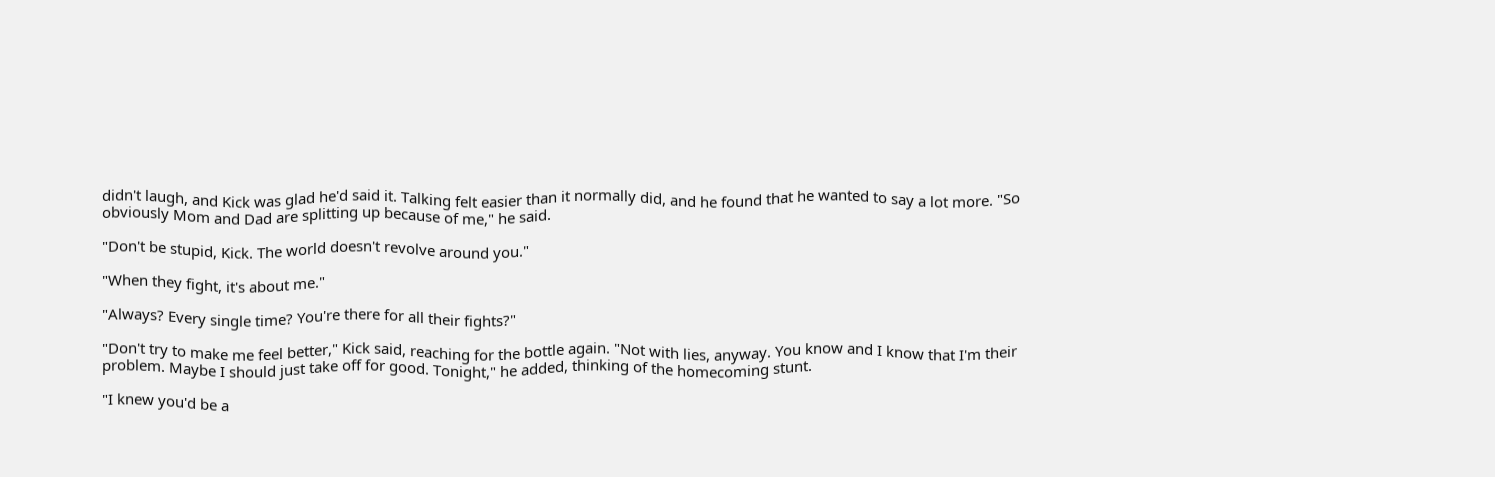didn't laugh, and Kick was glad he'd said it. Talking felt easier than it normally did, and he found that he wanted to say a lot more. "So obviously Mom and Dad are splitting up because of me," he said.

"Don't be stupid, Kick. The world doesn't revolve around you."

"When they fight, it's about me."

"Always? Every single time? You're there for all their fights?"

"Don't try to make me feel better," Kick said, reaching for the bottle again. "Not with lies, anyway. You know and I know that I'm their problem. Maybe I should just take off for good. Tonight," he added, thinking of the homecoming stunt.

"I knew you'd be a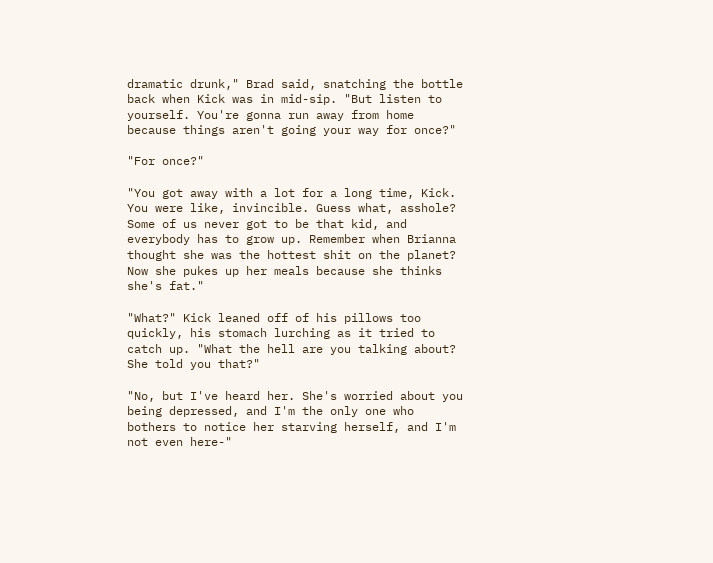dramatic drunk," Brad said, snatching the bottle back when Kick was in mid-sip. "But listen to yourself. You're gonna run away from home because things aren't going your way for once?"

"For once?"

"You got away with a lot for a long time, Kick. You were like, invincible. Guess what, asshole? Some of us never got to be that kid, and everybody has to grow up. Remember when Brianna thought she was the hottest shit on the planet? Now she pukes up her meals because she thinks she's fat."

"What?" Kick leaned off of his pillows too quickly, his stomach lurching as it tried to catch up. "What the hell are you talking about? She told you that?"

"No, but I've heard her. She's worried about you being depressed, and I'm the only one who bothers to notice her starving herself, and I'm not even here-"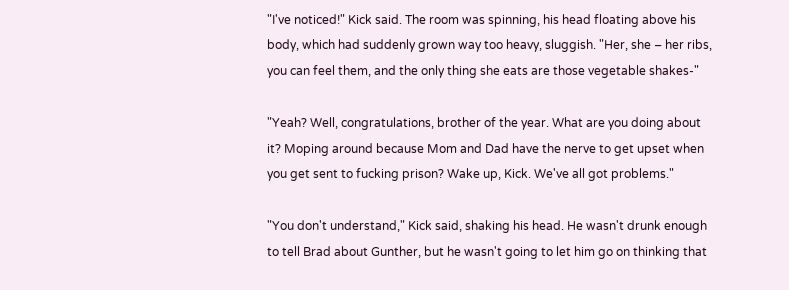"I've noticed!" Kick said. The room was spinning, his head floating above his body, which had suddenly grown way too heavy, sluggish. "Her, she – her ribs, you can feel them, and the only thing she eats are those vegetable shakes-"

"Yeah? Well, congratulations, brother of the year. What are you doing about it? Moping around because Mom and Dad have the nerve to get upset when you get sent to fucking prison? Wake up, Kick. We've all got problems."

"You don't understand," Kick said, shaking his head. He wasn't drunk enough to tell Brad about Gunther, but he wasn't going to let him go on thinking that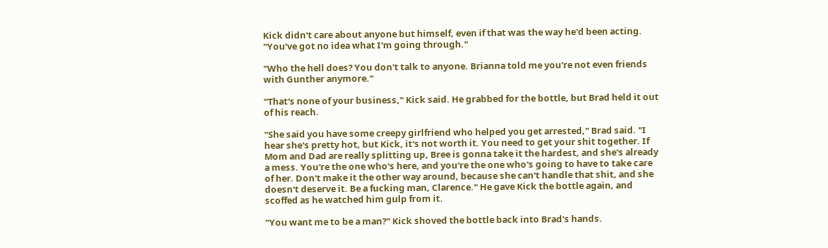Kick didn't care about anyone but himself, even if that was the way he'd been acting. "You've got no idea what I'm going through."

"Who the hell does? You don't talk to anyone. Brianna told me you're not even friends with Gunther anymore."

"That's none of your business," Kick said. He grabbed for the bottle, but Brad held it out of his reach.

"She said you have some creepy girlfriend who helped you get arrested," Brad said. "I hear she's pretty hot, but Kick, it's not worth it. You need to get your shit together. If Mom and Dad are really splitting up, Bree is gonna take it the hardest, and she's already a mess. You're the one who's here, and you're the one who's going to have to take care of her. Don't make it the other way around, because she can't handle that shit, and she doesn't deserve it. Be a fucking man, Clarence." He gave Kick the bottle again, and scoffed as he watched him gulp from it.

"You want me to be a man?" Kick shoved the bottle back into Brad's hands.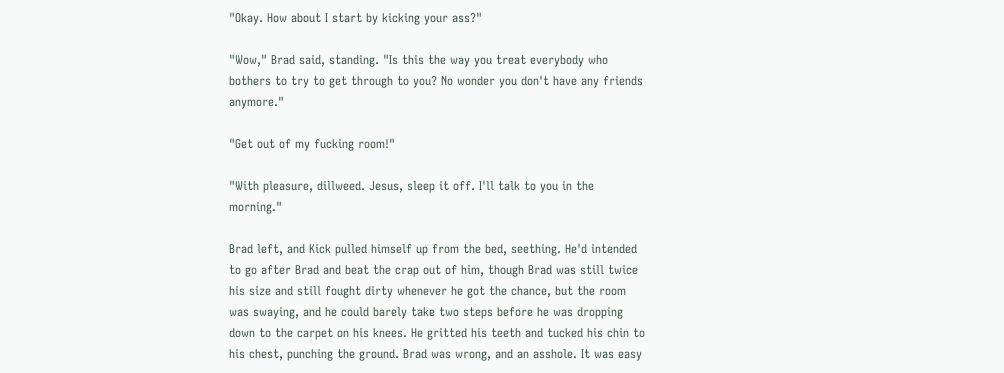"Okay. How about I start by kicking your ass?"

"Wow," Brad said, standing. "Is this the way you treat everybody who bothers to try to get through to you? No wonder you don't have any friends anymore."

"Get out of my fucking room!"

"With pleasure, dillweed. Jesus, sleep it off. I'll talk to you in the morning."

Brad left, and Kick pulled himself up from the bed, seething. He'd intended to go after Brad and beat the crap out of him, though Brad was still twice his size and still fought dirty whenever he got the chance, but the room was swaying, and he could barely take two steps before he was dropping down to the carpet on his knees. He gritted his teeth and tucked his chin to his chest, punching the ground. Brad was wrong, and an asshole. It was easy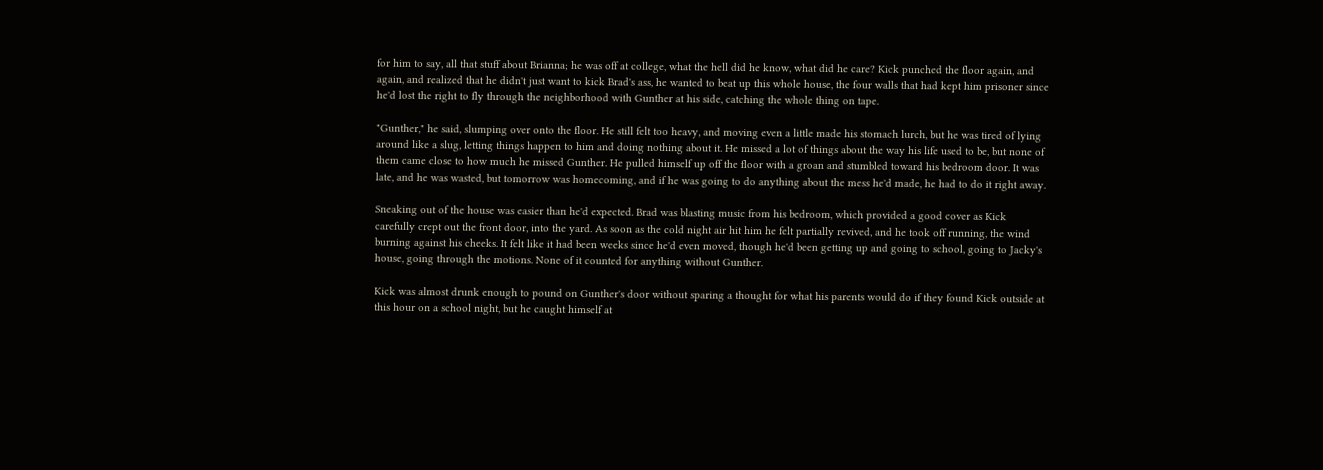for him to say, all that stuff about Brianna; he was off at college, what the hell did he know, what did he care? Kick punched the floor again, and again, and realized that he didn't just want to kick Brad's ass, he wanted to beat up this whole house, the four walls that had kept him prisoner since he'd lost the right to fly through the neighborhood with Gunther at his side, catching the whole thing on tape.

"Gunther," he said, slumping over onto the floor. He still felt too heavy, and moving even a little made his stomach lurch, but he was tired of lying around like a slug, letting things happen to him and doing nothing about it. He missed a lot of things about the way his life used to be, but none of them came close to how much he missed Gunther. He pulled himself up off the floor with a groan and stumbled toward his bedroom door. It was late, and he was wasted, but tomorrow was homecoming, and if he was going to do anything about the mess he'd made, he had to do it right away.

Sneaking out of the house was easier than he'd expected. Brad was blasting music from his bedroom, which provided a good cover as Kick carefully crept out the front door, into the yard. As soon as the cold night air hit him he felt partially revived, and he took off running, the wind burning against his cheeks. It felt like it had been weeks since he'd even moved, though he'd been getting up and going to school, going to Jacky's house, going through the motions. None of it counted for anything without Gunther.

Kick was almost drunk enough to pound on Gunther's door without sparing a thought for what his parents would do if they found Kick outside at this hour on a school night, but he caught himself at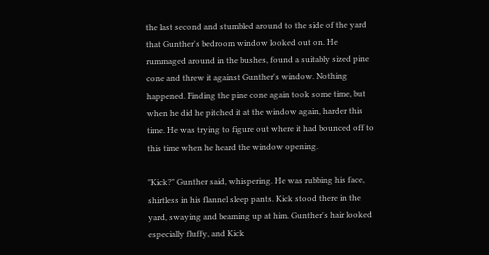the last second and stumbled around to the side of the yard that Gunther's bedroom window looked out on. He rummaged around in the bushes, found a suitably sized pine cone and threw it against Gunther's window. Nothing happened. Finding the pine cone again took some time, but when he did he pitched it at the window again, harder this time. He was trying to figure out where it had bounced off to this time when he heard the window opening.

"Kick?" Gunther said, whispering. He was rubbing his face, shirtless in his flannel sleep pants. Kick stood there in the yard, swaying and beaming up at him. Gunther's hair looked especially fluffy, and Kick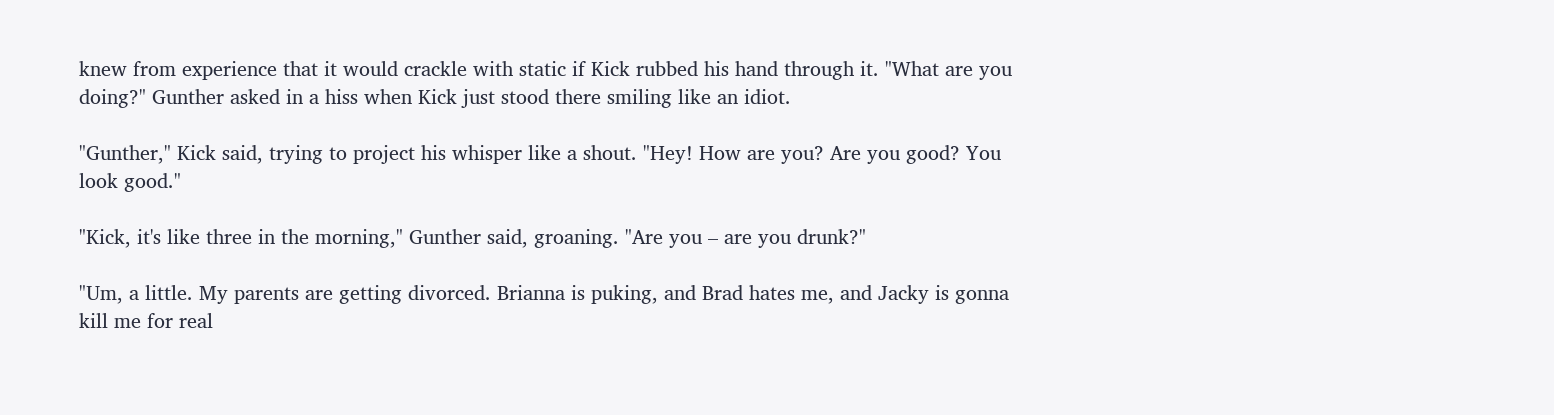knew from experience that it would crackle with static if Kick rubbed his hand through it. "What are you doing?" Gunther asked in a hiss when Kick just stood there smiling like an idiot.

"Gunther," Kick said, trying to project his whisper like a shout. "Hey! How are you? Are you good? You look good."

"Kick, it's like three in the morning," Gunther said, groaning. "Are you – are you drunk?"

"Um, a little. My parents are getting divorced. Brianna is puking, and Brad hates me, and Jacky is gonna kill me for real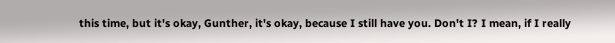this time, but it's okay, Gunther, it's okay, because I still have you. Don't I? I mean, if I really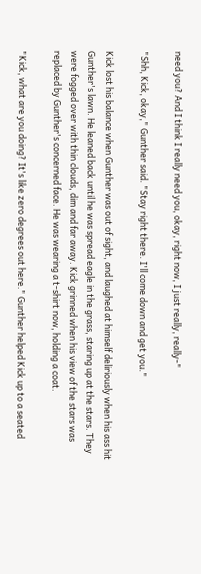need you? And I think I really need you, okay, right now, I just really, really-"

"Shh, Kick, okay," Gunther said. "Stay right there. I'll come down and get you."

Kick lost his balance when Gunther was out of sight, and laughed at himself deliriously when his ass hit Gunther's lawn. He leaned back until he was spread eagle in the grass, staring up at the stars. They were fogged over with thin clouds, dim and far away. Kick grinned when his view of the stars was replaced by Gunther's concerned face. He was wearing a t-shirt now, holding a coat.

"Kick, what are you doing? It's like zero degrees out here." Gunther helped Kick up to a seated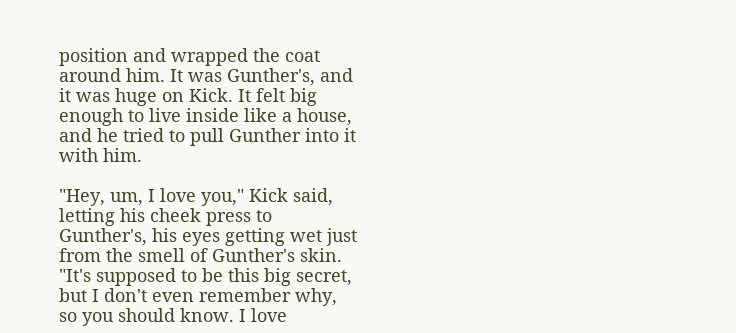position and wrapped the coat around him. It was Gunther's, and it was huge on Kick. It felt big enough to live inside like a house, and he tried to pull Gunther into it with him.

"Hey, um, I love you," Kick said, letting his cheek press to Gunther's, his eyes getting wet just from the smell of Gunther's skin. "It's supposed to be this big secret, but I don't even remember why, so you should know. I love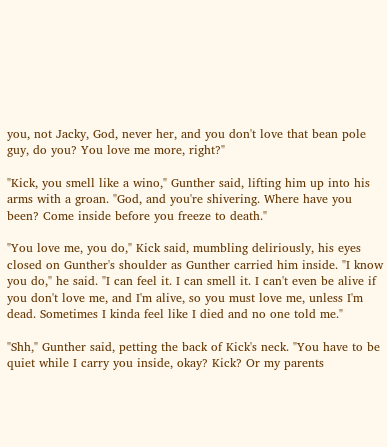you, not Jacky, God, never her, and you don't love that bean pole guy, do you? You love me more, right?"

"Kick, you smell like a wino," Gunther said, lifting him up into his arms with a groan. "God, and you're shivering. Where have you been? Come inside before you freeze to death."

"You love me, you do," Kick said, mumbling deliriously, his eyes closed on Gunther's shoulder as Gunther carried him inside. "I know you do," he said. "I can feel it. I can smell it. I can't even be alive if you don't love me, and I'm alive, so you must love me, unless I'm dead. Sometimes I kinda feel like I died and no one told me."

"Shh," Gunther said, petting the back of Kick's neck. "You have to be quiet while I carry you inside, okay? Kick? Or my parents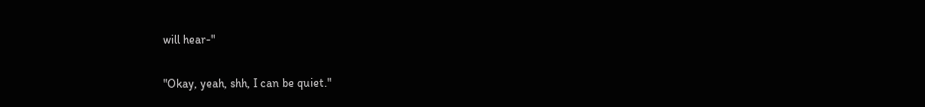will hear-"

"Okay, yeah, shh, I can be quiet."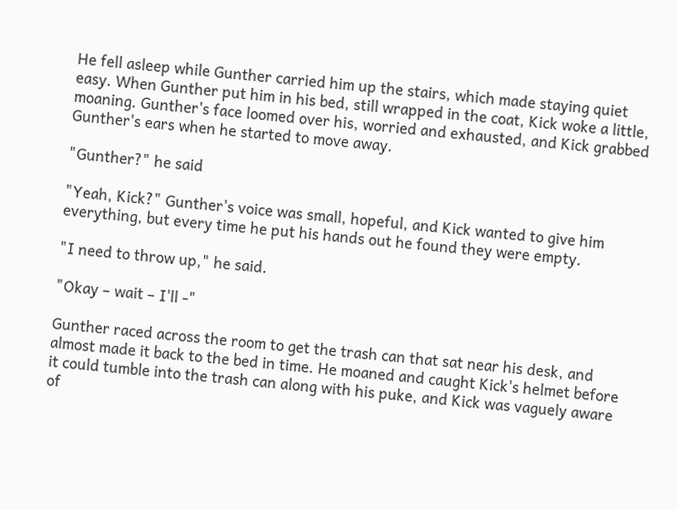He fell asleep while Gunther carried him up the stairs, which made staying quiet easy. When Gunther put him in his bed, still wrapped in the coat, Kick woke a little, moaning. Gunther's face loomed over his, worried and exhausted, and Kick grabbed Gunther's ears when he started to move away.

"Gunther?" he said

"Yeah, Kick?" Gunther's voice was small, hopeful, and Kick wanted to give him everything, but every time he put his hands out he found they were empty.

"I need to throw up," he said.

"Okay – wait – I'll -"

Gunther raced across the room to get the trash can that sat near his desk, and almost made it back to the bed in time. He moaned and caught Kick's helmet before it could tumble into the trash can along with his puke, and Kick was vaguely aware of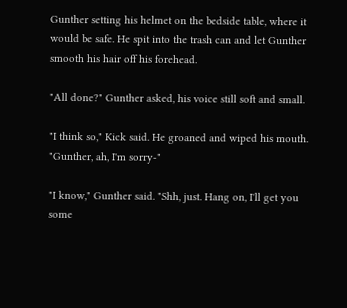Gunther setting his helmet on the bedside table, where it would be safe. He spit into the trash can and let Gunther smooth his hair off his forehead.

"All done?" Gunther asked, his voice still soft and small.

"I think so," Kick said. He groaned and wiped his mouth. "Gunther, ah, I'm sorry-"

"I know," Gunther said. "Shh, just. Hang on, I'll get you some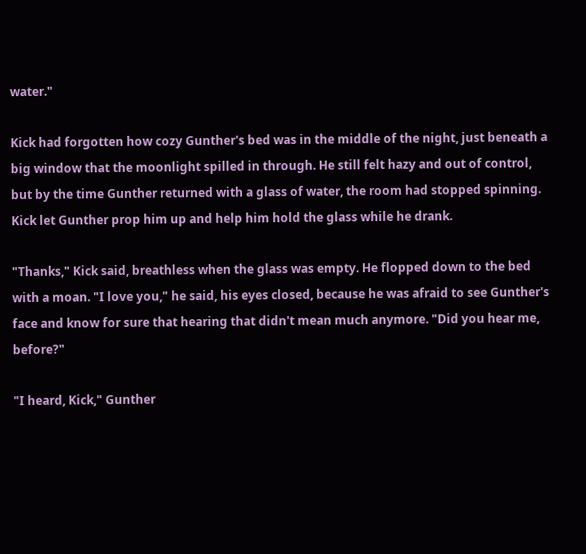water."

Kick had forgotten how cozy Gunther's bed was in the middle of the night, just beneath a big window that the moonlight spilled in through. He still felt hazy and out of control, but by the time Gunther returned with a glass of water, the room had stopped spinning. Kick let Gunther prop him up and help him hold the glass while he drank.

"Thanks," Kick said, breathless when the glass was empty. He flopped down to the bed with a moan. "I love you," he said, his eyes closed, because he was afraid to see Gunther's face and know for sure that hearing that didn't mean much anymore. "Did you hear me, before?"

"I heard, Kick," Gunther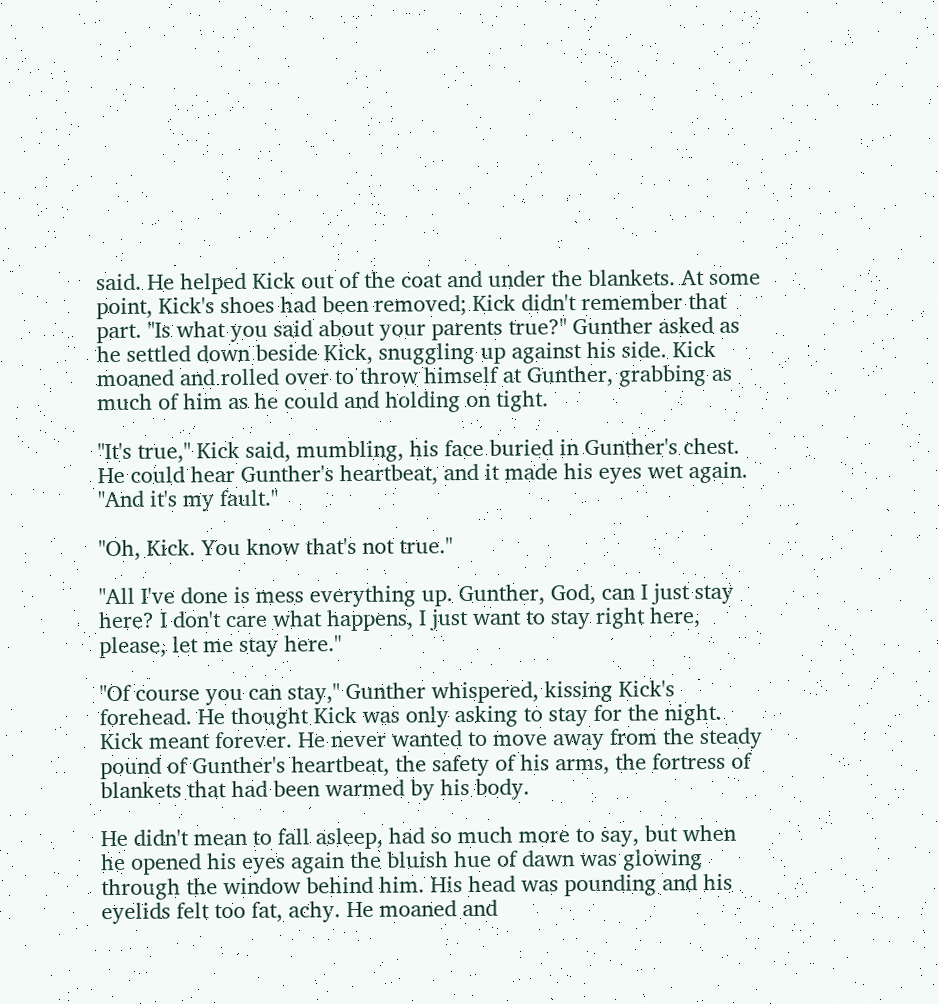said. He helped Kick out of the coat and under the blankets. At some point, Kick's shoes had been removed; Kick didn't remember that part. "Is what you said about your parents true?" Gunther asked as he settled down beside Kick, snuggling up against his side. Kick moaned and rolled over to throw himself at Gunther, grabbing as much of him as he could and holding on tight.

"It's true," Kick said, mumbling, his face buried in Gunther's chest. He could hear Gunther's heartbeat, and it made his eyes wet again. "And it's my fault."

"Oh, Kick. You know that's not true."

"All I've done is mess everything up. Gunther, God, can I just stay here? I don't care what happens, I just want to stay right here, please, let me stay here."

"Of course you can stay," Gunther whispered, kissing Kick's forehead. He thought Kick was only asking to stay for the night. Kick meant forever. He never wanted to move away from the steady pound of Gunther's heartbeat, the safety of his arms, the fortress of blankets that had been warmed by his body.

He didn't mean to fall asleep, had so much more to say, but when he opened his eyes again the bluish hue of dawn was glowing through the window behind him. His head was pounding and his eyelids felt too fat, achy. He moaned and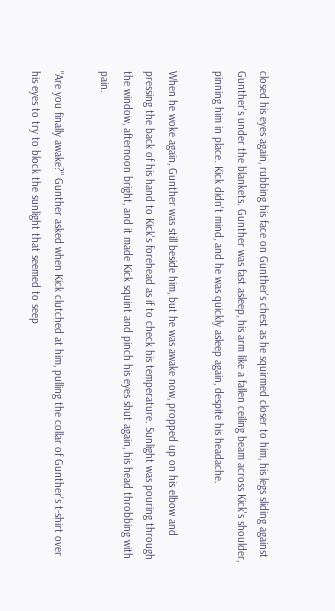closed his eyes again, rubbing his face on Gunther's chest as he squirmed closer to him, his legs sliding against Gunther's under the blankets. Gunther was fast asleep, his arm like a fallen ceiling beam across Kick's shoulder, pinning him in place. Kick didn't mind, and he was quickly asleep again, despite his headache.

When he woke again, Gunther was still beside him, but he was awake now, propped up on his elbow and pressing the back of his hand to Kick's forehead as if to check his temperature. Sunlight was pouring through the window, afternoon bright, and it made Kick squint and pinch his eyes shut again, his head throbbing with pain.

"Are you finally awake?" Gunther asked when Kick clutched at him, pulling the collar of Gunther's t-shirt over his eyes to try to block the sunlight that seemed to seep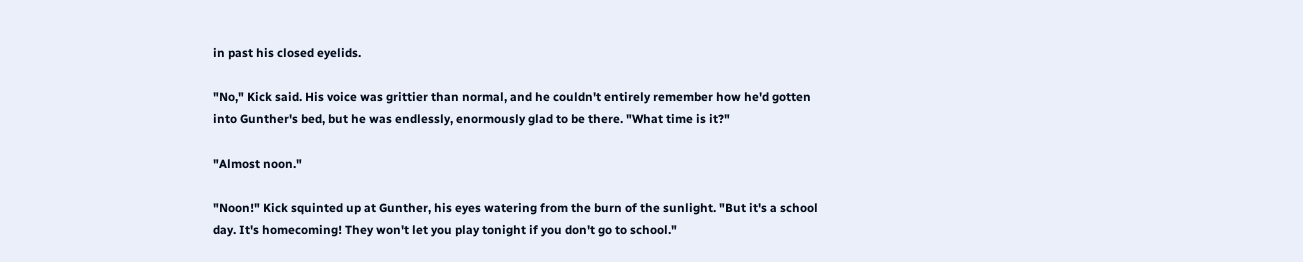in past his closed eyelids.

"No," Kick said. His voice was grittier than normal, and he couldn't entirely remember how he'd gotten into Gunther's bed, but he was endlessly, enormously glad to be there. "What time is it?"

"Almost noon."

"Noon!" Kick squinted up at Gunther, his eyes watering from the burn of the sunlight. "But it's a school day. It's homecoming! They won't let you play tonight if you don't go to school."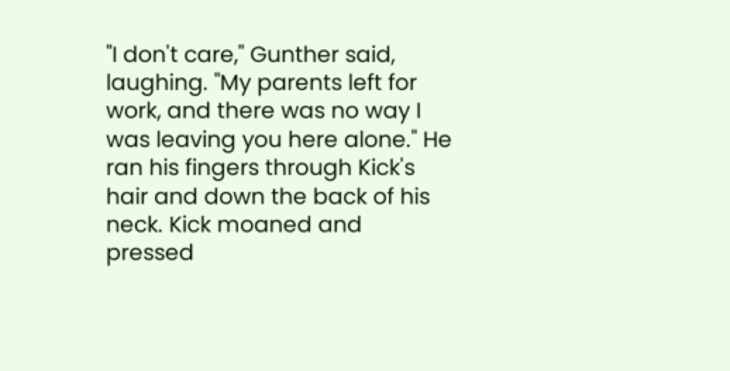"I don't care," Gunther said, laughing. "My parents left for work, and there was no way I was leaving you here alone." He ran his fingers through Kick's hair and down the back of his neck. Kick moaned and pressed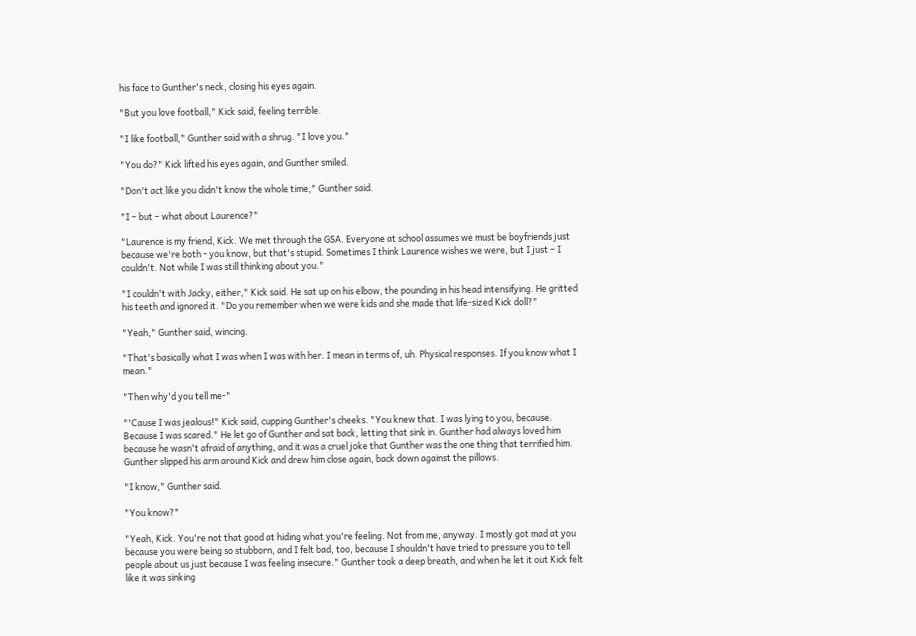his face to Gunther's neck, closing his eyes again.

"But you love football," Kick said, feeling terrible.

"I like football," Gunther said with a shrug. "I love you."

"You do?" Kick lifted his eyes again, and Gunther smiled.

"Don't act like you didn't know the whole time," Gunther said.

"I – but – what about Laurence?"

"Laurence is my friend, Kick. We met through the GSA. Everyone at school assumes we must be boyfriends just because we're both - you know, but that's stupid. Sometimes I think Laurence wishes we were, but I just – I couldn't. Not while I was still thinking about you."

"I couldn't with Jacky, either," Kick said. He sat up on his elbow, the pounding in his head intensifying. He gritted his teeth and ignored it. "Do you remember when we were kids and she made that life-sized Kick doll?"

"Yeah," Gunther said, wincing.

"That's basically what I was when I was with her. I mean in terms of, uh. Physical responses. If you know what I mean."

"Then why'd you tell me-"

"'Cause I was jealous!" Kick said, cupping Gunther's cheeks. "You knew that. I was lying to you, because. Because I was scared." He let go of Gunther and sat back, letting that sink in. Gunther had always loved him because he wasn't afraid of anything, and it was a cruel joke that Gunther was the one thing that terrified him. Gunther slipped his arm around Kick and drew him close again, back down against the pillows.

"I know," Gunther said.

"You know?"

"Yeah, Kick. You're not that good at hiding what you're feeling. Not from me, anyway. I mostly got mad at you because you were being so stubborn, and I felt bad, too, because I shouldn't have tried to pressure you to tell people about us just because I was feeling insecure." Gunther took a deep breath, and when he let it out Kick felt like it was sinking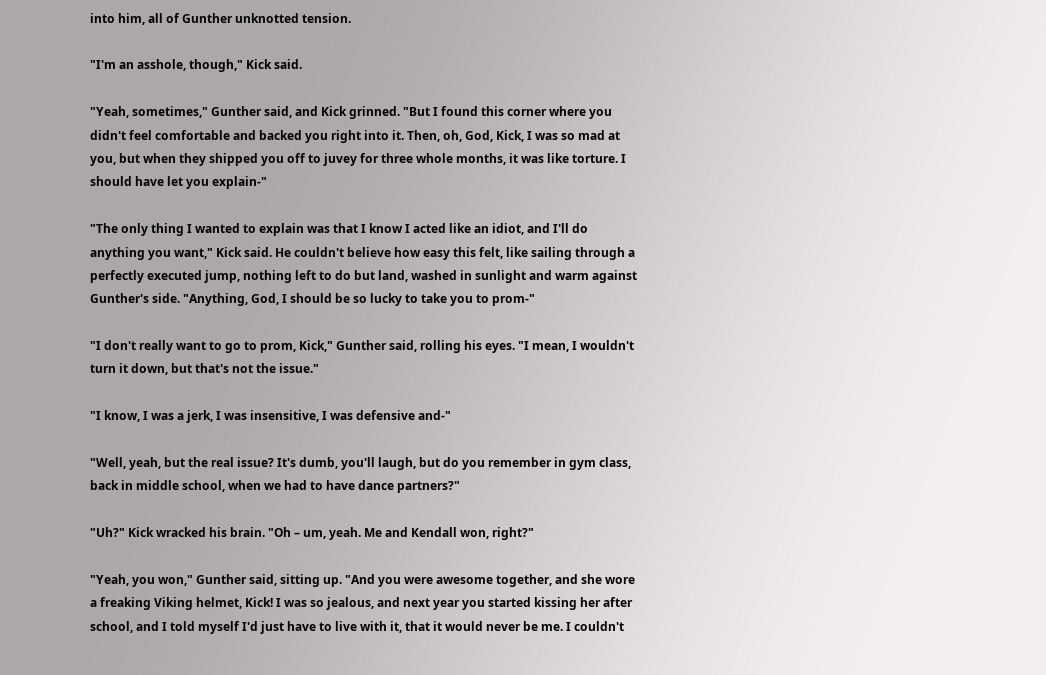into him, all of Gunther unknotted tension.

"I'm an asshole, though," Kick said.

"Yeah, sometimes," Gunther said, and Kick grinned. "But I found this corner where you didn't feel comfortable and backed you right into it. Then, oh, God, Kick, I was so mad at you, but when they shipped you off to juvey for three whole months, it was like torture. I should have let you explain-"

"The only thing I wanted to explain was that I know I acted like an idiot, and I'll do anything you want," Kick said. He couldn't believe how easy this felt, like sailing through a perfectly executed jump, nothing left to do but land, washed in sunlight and warm against Gunther's side. "Anything, God, I should be so lucky to take you to prom-"

"I don't really want to go to prom, Kick," Gunther said, rolling his eyes. "I mean, I wouldn't turn it down, but that's not the issue."

"I know, I was a jerk, I was insensitive, I was defensive and-"

"Well, yeah, but the real issue? It's dumb, you'll laugh, but do you remember in gym class, back in middle school, when we had to have dance partners?"

"Uh?" Kick wracked his brain. "Oh – um, yeah. Me and Kendall won, right?"

"Yeah, you won," Gunther said, sitting up. "And you were awesome together, and she wore a freaking Viking helmet, Kick! I was so jealous, and next year you started kissing her after school, and I told myself I'd just have to live with it, that it would never be me. I couldn't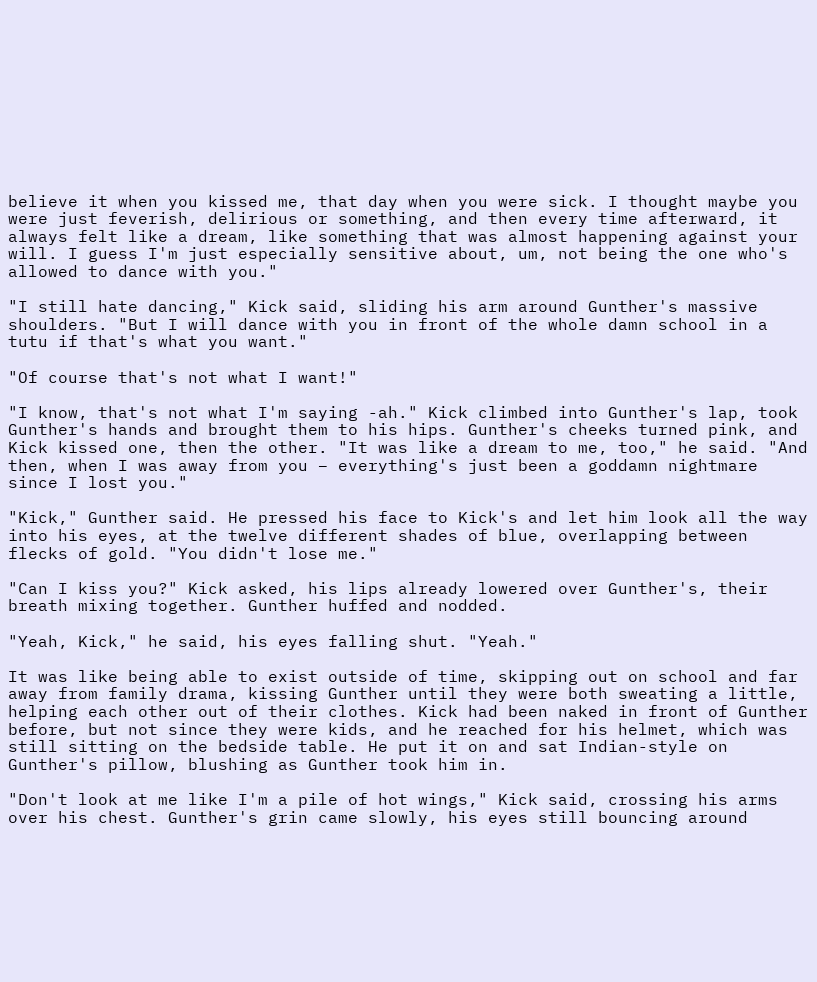believe it when you kissed me, that day when you were sick. I thought maybe you were just feverish, delirious or something, and then every time afterward, it always felt like a dream, like something that was almost happening against your will. I guess I'm just especially sensitive about, um, not being the one who's allowed to dance with you."

"I still hate dancing," Kick said, sliding his arm around Gunther's massive shoulders. "But I will dance with you in front of the whole damn school in a tutu if that's what you want."

"Of course that's not what I want!"

"I know, that's not what I'm saying -ah." Kick climbed into Gunther's lap, took Gunther's hands and brought them to his hips. Gunther's cheeks turned pink, and Kick kissed one, then the other. "It was like a dream to me, too," he said. "And then, when I was away from you – everything's just been a goddamn nightmare since I lost you."

"Kick," Gunther said. He pressed his face to Kick's and let him look all the way into his eyes, at the twelve different shades of blue, overlapping between flecks of gold. "You didn't lose me."

"Can I kiss you?" Kick asked, his lips already lowered over Gunther's, their breath mixing together. Gunther huffed and nodded.

"Yeah, Kick," he said, his eyes falling shut. "Yeah."

It was like being able to exist outside of time, skipping out on school and far away from family drama, kissing Gunther until they were both sweating a little, helping each other out of their clothes. Kick had been naked in front of Gunther before, but not since they were kids, and he reached for his helmet, which was still sitting on the bedside table. He put it on and sat Indian-style on Gunther's pillow, blushing as Gunther took him in.

"Don't look at me like I'm a pile of hot wings," Kick said, crossing his arms over his chest. Gunther's grin came slowly, his eyes still bouncing around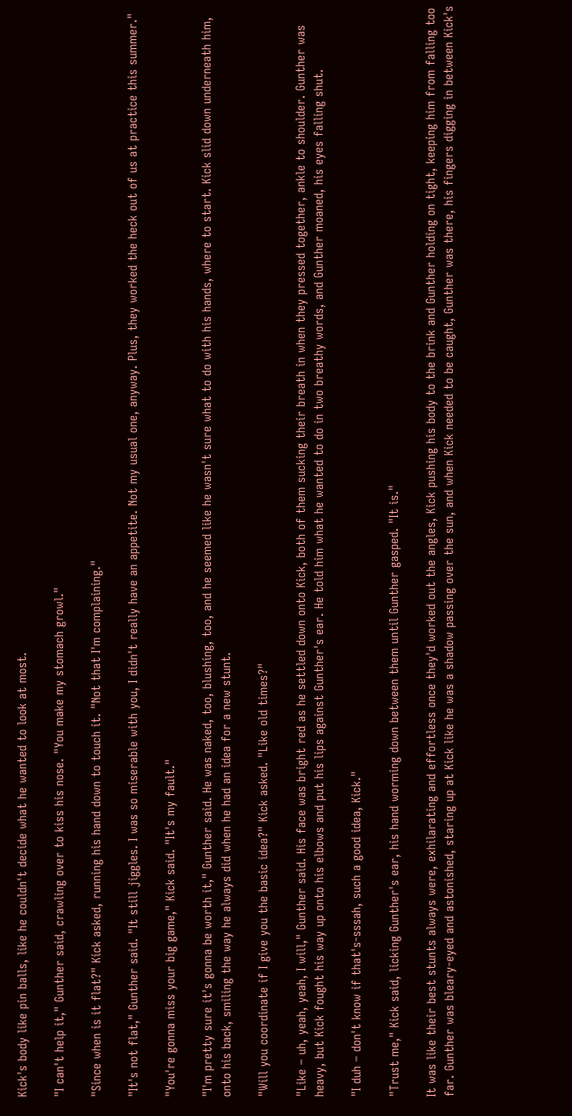Kick's body like pin balls, like he couldn't decide what he wanted to look at most.

"I can't help it," Gunther said, crawling over to kiss his nose. "You make my stomach growl."

"Since when is it flat?" Kick asked, running his hand down to touch it. "Not that I'm complaining."

"It's not flat," Gunther said. "It still jiggles. I was so miserable with you, I didn't really have an appetite. Not my usual one, anyway. Plus, they worked the heck out of us at practice this summer."

"You're gonna miss your big game," Kick said. "It's my fault."

"I'm pretty sure it's gonna be worth it," Gunther said. He was naked, too, blushing, too, and he seemed like he wasn't sure what to do with his hands, where to start. Kick slid down underneath him, onto his back, smiling the way he always did when he had an idea for a new stunt.

"Will you coordinate if I give you the basic idea?" Kick asked. "Like old times?"

"Like – uh, yeah, yeah, I will," Gunther said. His face was bright red as he settled down onto Kick, both of them sucking their breath in when they pressed together, ankle to shoulder. Gunther was heavy, but Kick fought his way up onto his elbows and put his lips against Gunther's ear. He told him what he wanted to do in two breathy words, and Gunther moaned, his eyes falling shut.

"I duh – don't know if that's-sssah, such a good idea, Kick."

"Trust me," Kick said, licking Gunther's ear, his hand worming down between them until Gunther gasped. "It is."

It was like their best stunts always were, exhilarating and effortless once they'd worked out the angles, Kick pushing his body to the brink and Gunther holding on tight, keeping him from falling too far. Gunther was bleary-eyed and astonished, staring up at Kick like he was a shadow passing over the sun, and when Kick needed to be caught, Gunther was there, his fingers digging in between Kick's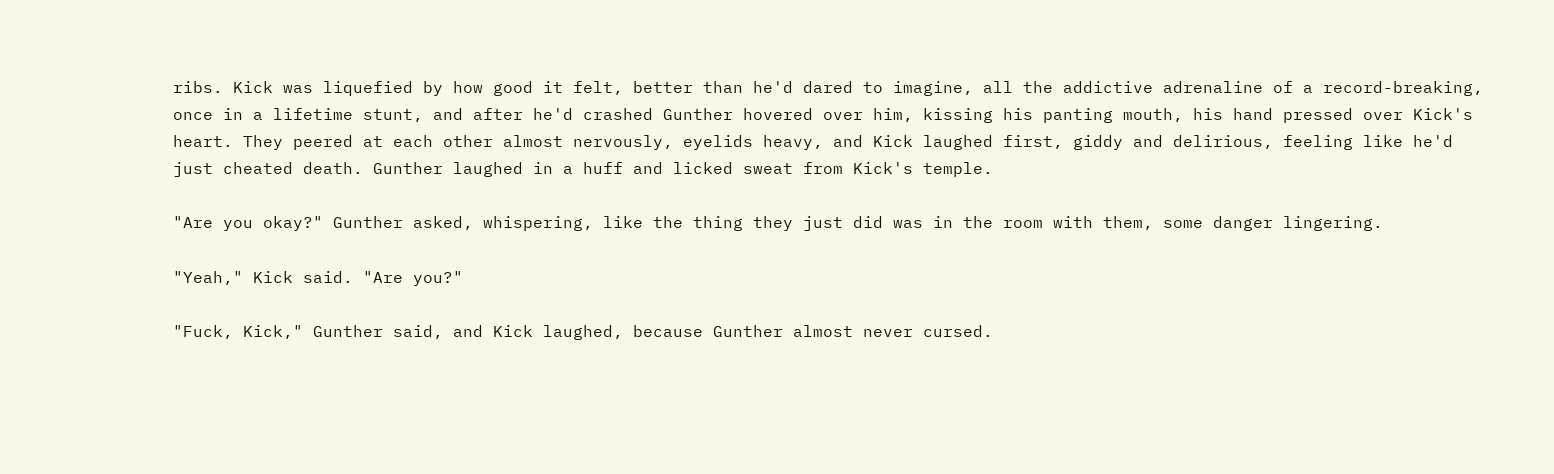ribs. Kick was liquefied by how good it felt, better than he'd dared to imagine, all the addictive adrenaline of a record-breaking, once in a lifetime stunt, and after he'd crashed Gunther hovered over him, kissing his panting mouth, his hand pressed over Kick's heart. They peered at each other almost nervously, eyelids heavy, and Kick laughed first, giddy and delirious, feeling like he'd just cheated death. Gunther laughed in a huff and licked sweat from Kick's temple.

"Are you okay?" Gunther asked, whispering, like the thing they just did was in the room with them, some danger lingering.

"Yeah," Kick said. "Are you?"

"Fuck, Kick," Gunther said, and Kick laughed, because Gunther almost never cursed.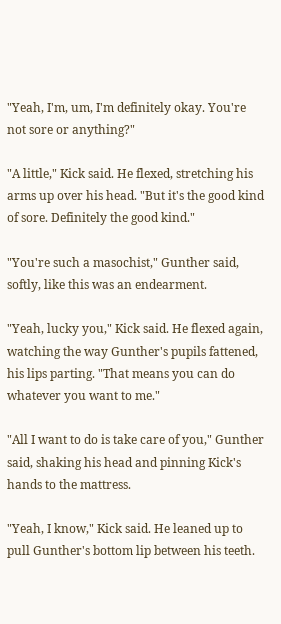"Yeah, I'm, um, I'm definitely okay. You're not sore or anything?"

"A little," Kick said. He flexed, stretching his arms up over his head. "But it's the good kind of sore. Definitely the good kind."

"You're such a masochist," Gunther said, softly, like this was an endearment.

"Yeah, lucky you," Kick said. He flexed again, watching the way Gunther's pupils fattened, his lips parting. "That means you can do whatever you want to me."

"All I want to do is take care of you," Gunther said, shaking his head and pinning Kick's hands to the mattress.

"Yeah, I know," Kick said. He leaned up to pull Gunther's bottom lip between his teeth.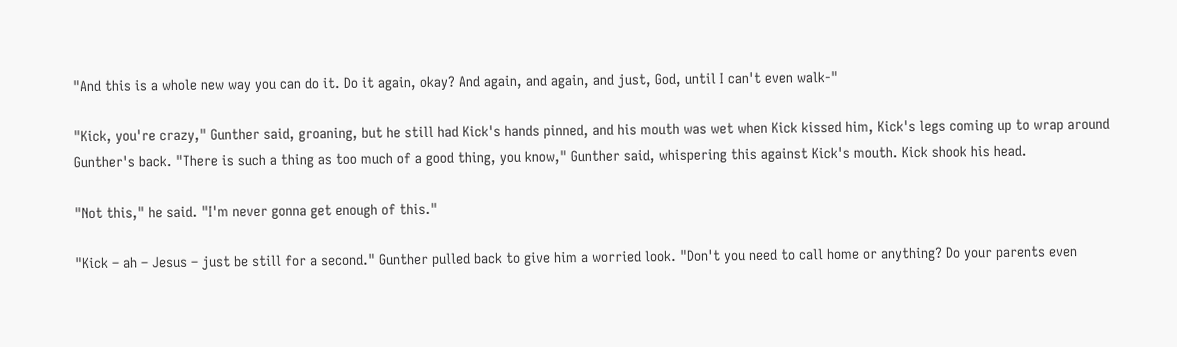"And this is a whole new way you can do it. Do it again, okay? And again, and again, and just, God, until I can't even walk-"

"Kick, you're crazy," Gunther said, groaning, but he still had Kick's hands pinned, and his mouth was wet when Kick kissed him, Kick's legs coming up to wrap around Gunther's back. "There is such a thing as too much of a good thing, you know," Gunther said, whispering this against Kick's mouth. Kick shook his head.

"Not this," he said. "I'm never gonna get enough of this."

"Kick – ah – Jesus – just be still for a second." Gunther pulled back to give him a worried look. "Don't you need to call home or anything? Do your parents even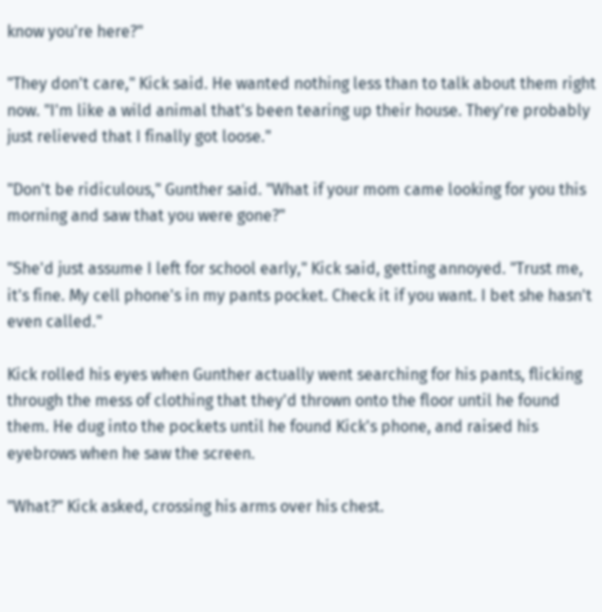know you're here?"

"They don't care," Kick said. He wanted nothing less than to talk about them right now. "I'm like a wild animal that's been tearing up their house. They're probably just relieved that I finally got loose."

"Don't be ridiculous," Gunther said. "What if your mom came looking for you this morning and saw that you were gone?"

"She'd just assume I left for school early," Kick said, getting annoyed. "Trust me, it's fine. My cell phone's in my pants pocket. Check it if you want. I bet she hasn't even called."

Kick rolled his eyes when Gunther actually went searching for his pants, flicking through the mess of clothing that they'd thrown onto the floor until he found them. He dug into the pockets until he found Kick's phone, and raised his eyebrows when he saw the screen.

"What?" Kick asked, crossing his arms over his chest.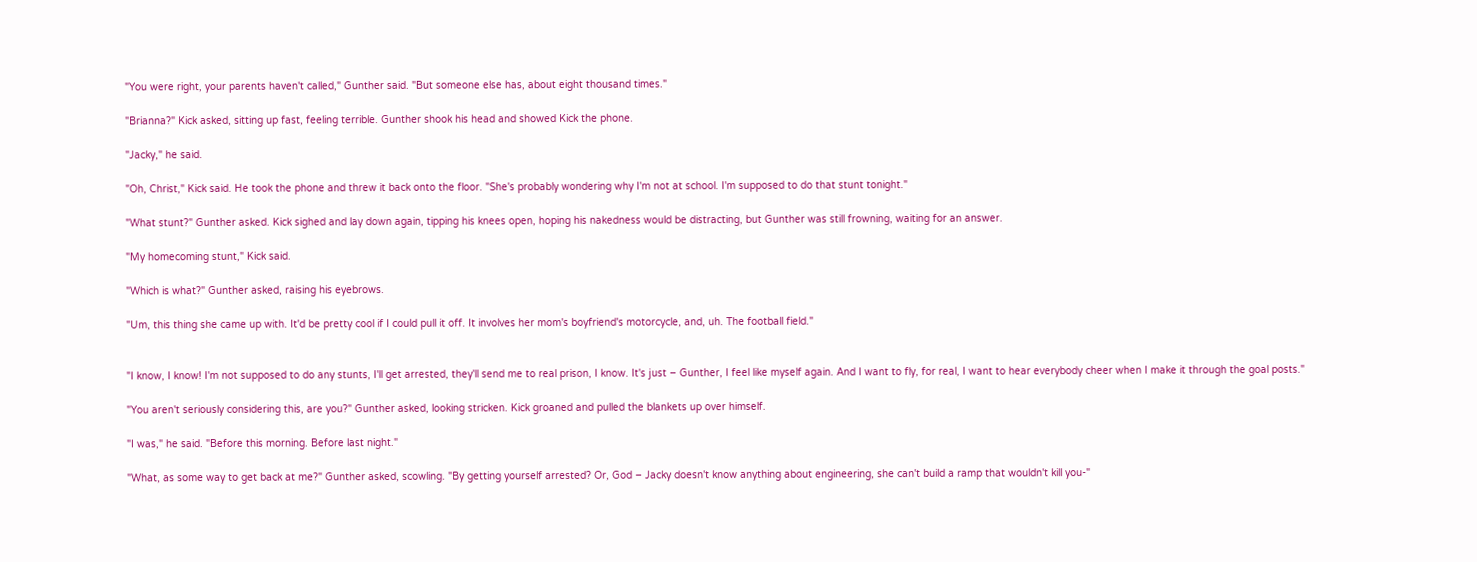"You were right, your parents haven't called," Gunther said. "But someone else has, about eight thousand times."

"Brianna?" Kick asked, sitting up fast, feeling terrible. Gunther shook his head and showed Kick the phone.

"Jacky," he said.

"Oh, Christ," Kick said. He took the phone and threw it back onto the floor. "She's probably wondering why I'm not at school. I'm supposed to do that stunt tonight."

"What stunt?" Gunther asked. Kick sighed and lay down again, tipping his knees open, hoping his nakedness would be distracting, but Gunther was still frowning, waiting for an answer.

"My homecoming stunt," Kick said.

"Which is what?" Gunther asked, raising his eyebrows.

"Um, this thing she came up with. It'd be pretty cool if I could pull it off. It involves her mom's boyfriend's motorcycle, and, uh. The football field."


"I know, I know! I'm not supposed to do any stunts, I'll get arrested, they'll send me to real prison, I know. It's just – Gunther, I feel like myself again. And I want to fly, for real, I want to hear everybody cheer when I make it through the goal posts."

"You aren't seriously considering this, are you?" Gunther asked, looking stricken. Kick groaned and pulled the blankets up over himself.

"I was," he said. "Before this morning. Before last night."

"What, as some way to get back at me?" Gunther asked, scowling. "By getting yourself arrested? Or, God – Jacky doesn't know anything about engineering, she can't build a ramp that wouldn't kill you-"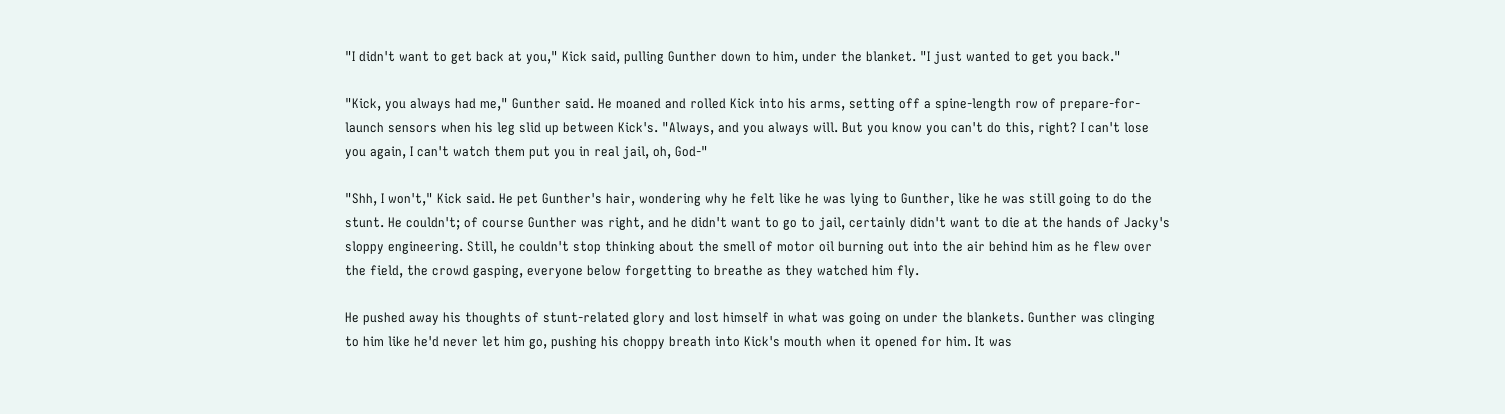"I didn't want to get back at you," Kick said, pulling Gunther down to him, under the blanket. "I just wanted to get you back."

"Kick, you always had me," Gunther said. He moaned and rolled Kick into his arms, setting off a spine-length row of prepare-for-launch sensors when his leg slid up between Kick's. "Always, and you always will. But you know you can't do this, right? I can't lose you again, I can't watch them put you in real jail, oh, God-"

"Shh, I won't," Kick said. He pet Gunther's hair, wondering why he felt like he was lying to Gunther, like he was still going to do the stunt. He couldn't; of course Gunther was right, and he didn't want to go to jail, certainly didn't want to die at the hands of Jacky's sloppy engineering. Still, he couldn't stop thinking about the smell of motor oil burning out into the air behind him as he flew over the field, the crowd gasping, everyone below forgetting to breathe as they watched him fly.

He pushed away his thoughts of stunt-related glory and lost himself in what was going on under the blankets. Gunther was clinging to him like he'd never let him go, pushing his choppy breath into Kick's mouth when it opened for him. It was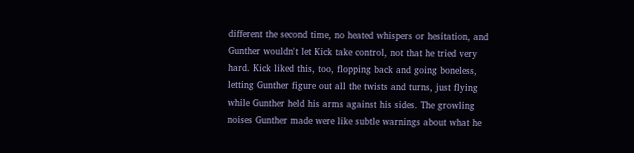different the second time, no heated whispers or hesitation, and Gunther wouldn't let Kick take control, not that he tried very hard. Kick liked this, too, flopping back and going boneless, letting Gunther figure out all the twists and turns, just flying while Gunther held his arms against his sides. The growling noises Gunther made were like subtle warnings about what he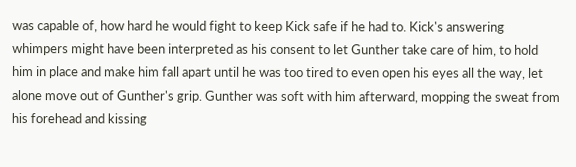was capable of, how hard he would fight to keep Kick safe if he had to. Kick's answering whimpers might have been interpreted as his consent to let Gunther take care of him, to hold him in place and make him fall apart until he was too tired to even open his eyes all the way, let alone move out of Gunther's grip. Gunther was soft with him afterward, mopping the sweat from his forehead and kissing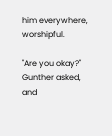him everywhere, worshipful.

"Are you okay?" Gunther asked, and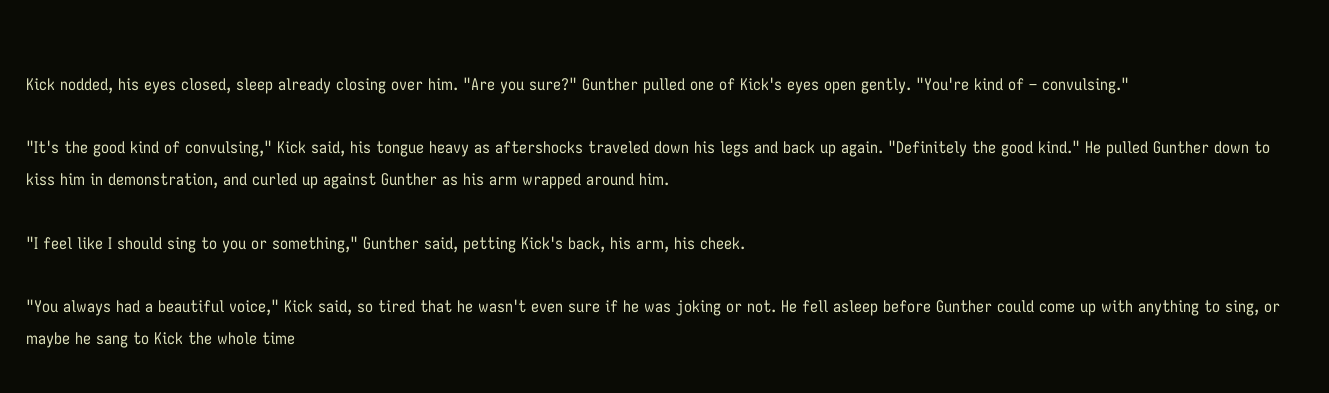Kick nodded, his eyes closed, sleep already closing over him. "Are you sure?" Gunther pulled one of Kick's eyes open gently. "You're kind of – convulsing."

"It's the good kind of convulsing," Kick said, his tongue heavy as aftershocks traveled down his legs and back up again. "Definitely the good kind." He pulled Gunther down to kiss him in demonstration, and curled up against Gunther as his arm wrapped around him.

"I feel like I should sing to you or something," Gunther said, petting Kick's back, his arm, his cheek.

"You always had a beautiful voice," Kick said, so tired that he wasn't even sure if he was joking or not. He fell asleep before Gunther could come up with anything to sing, or maybe he sang to Kick the whole time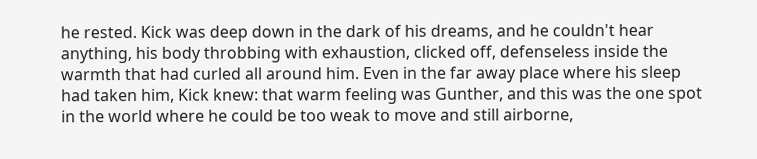he rested. Kick was deep down in the dark of his dreams, and he couldn't hear anything, his body throbbing with exhaustion, clicked off, defenseless inside the warmth that had curled all around him. Even in the far away place where his sleep had taken him, Kick knew: that warm feeling was Gunther, and this was the one spot in the world where he could be too weak to move and still airborne,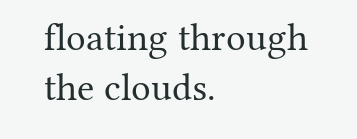floating through the clouds.